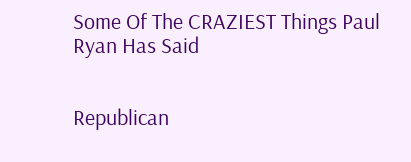Some Of The CRAZIEST Things Paul Ryan Has Said


Republican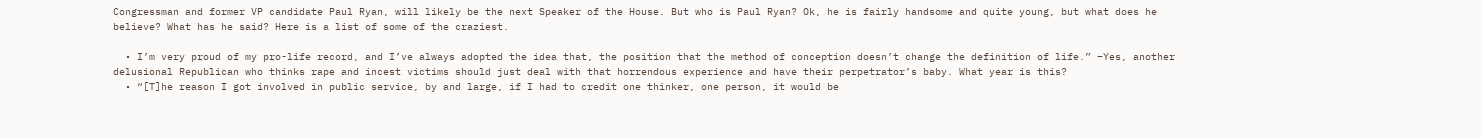Congressman and former VP candidate Paul Ryan, will likely be the next Speaker of the House. But who is Paul Ryan? Ok, he is fairly handsome and quite young, but what does he believe? What has he said? Here is a list of some of the craziest.

  • I’m very proud of my pro-life record, and I’ve always adopted the idea that, the position that the method of conception doesn’t change the definition of life.” –Yes, another delusional Republican who thinks rape and incest victims should just deal with that horrendous experience and have their perpetrator’s baby. What year is this?
  • “[T]he reason I got involved in public service, by and large, if I had to credit one thinker, one person, it would be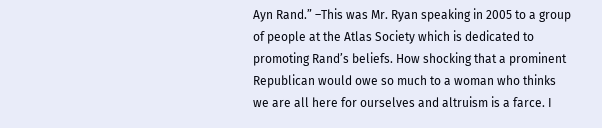Ayn Rand.” –This was Mr. Ryan speaking in 2005 to a group of people at the Atlas Society which is dedicated to promoting Rand’s beliefs. How shocking that a prominent Republican would owe so much to a woman who thinks we are all here for ourselves and altruism is a farce. I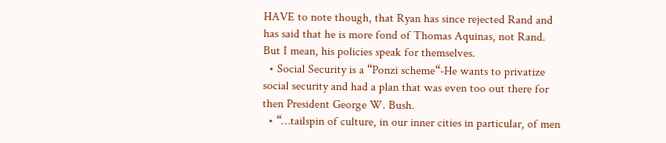HAVE to note though, that Ryan has since rejected Rand and has said that he is more fond of Thomas Aquinas, not Rand. But I mean, his policies speak for themselves.
  • Social Security is a “Ponzi scheme“-He wants to privatize social security and had a plan that was even too out there for then President George W. Bush.
  • “…tailspin of culture, in our inner cities in particular, of men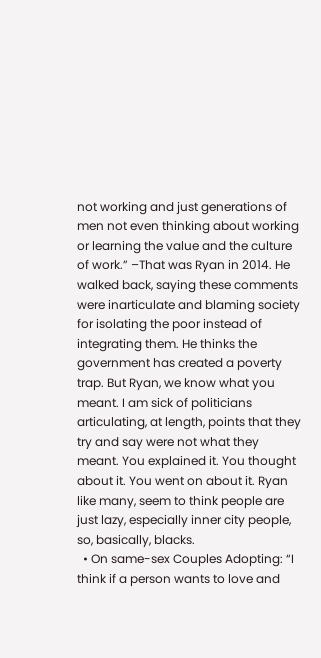not working and just generations of men not even thinking about working or learning the value and the culture of work.” –That was Ryan in 2014. He walked back, saying these comments were inarticulate and blaming society for isolating the poor instead of integrating them. He thinks the government has created a poverty trap. But Ryan, we know what you meant. I am sick of politicians articulating, at length, points that they try and say were not what they meant. You explained it. You thought about it. You went on about it. Ryan like many, seem to think people are just lazy, especially inner city people, so, basically, blacks.
  • On same-sex Couples Adopting: “I think if a person wants to love and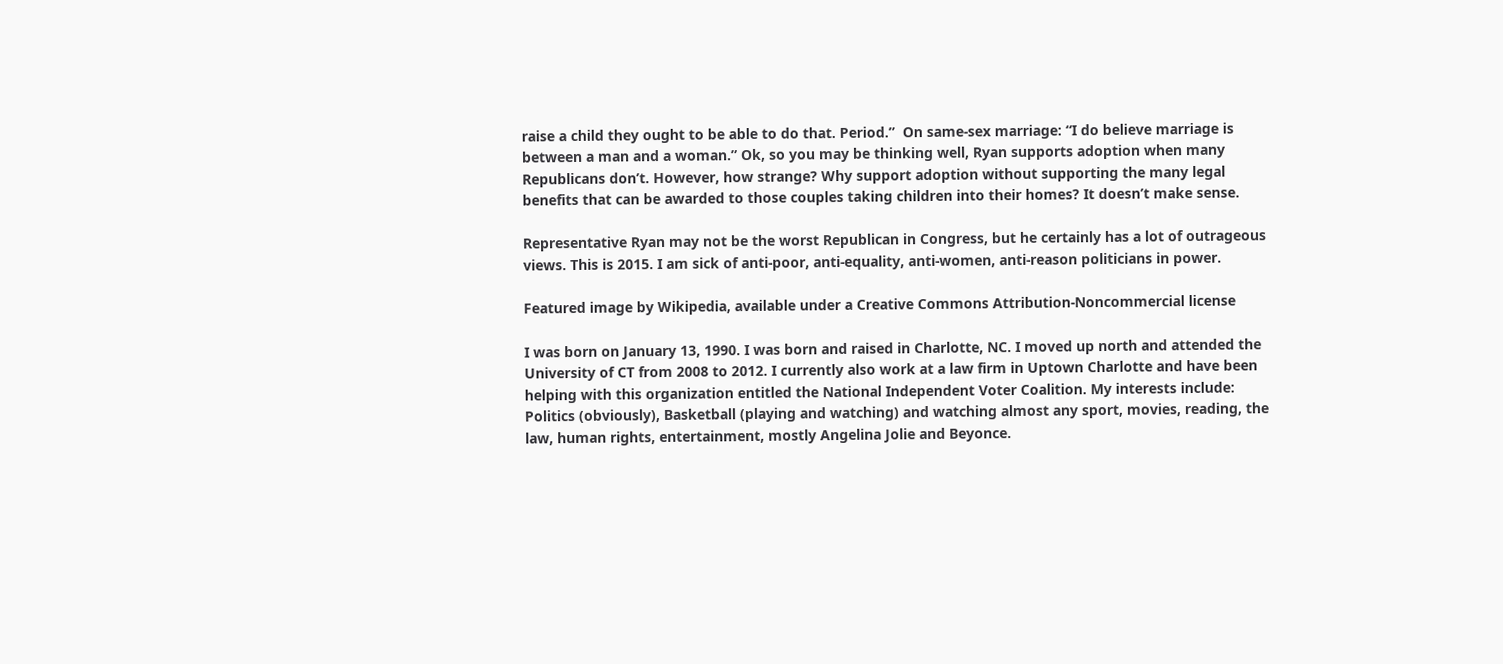raise a child they ought to be able to do that. Period.”  On same-sex marriage: “I do believe marriage is between a man and a woman.” Ok, so you may be thinking well, Ryan supports adoption when many Republicans don’t. However, how strange? Why support adoption without supporting the many legal benefits that can be awarded to those couples taking children into their homes? It doesn’t make sense.

Representative Ryan may not be the worst Republican in Congress, but he certainly has a lot of outrageous views. This is 2015. I am sick of anti-poor, anti-equality, anti-women, anti-reason politicians in power.

Featured image by Wikipedia, available under a Creative Commons Attribution-Noncommercial license

I was born on January 13, 1990. I was born and raised in Charlotte, NC. I moved up north and attended the University of CT from 2008 to 2012. I currently also work at a law firm in Uptown Charlotte and have been helping with this organization entitled the National Independent Voter Coalition. My interests include: Politics (obviously), Basketball (playing and watching) and watching almost any sport, movies, reading, the law, human rights, entertainment, mostly Angelina Jolie and Beyonce.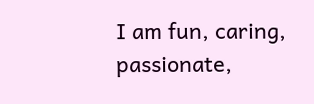I am fun, caring, passionate,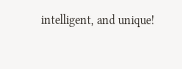intelligent, and unique!